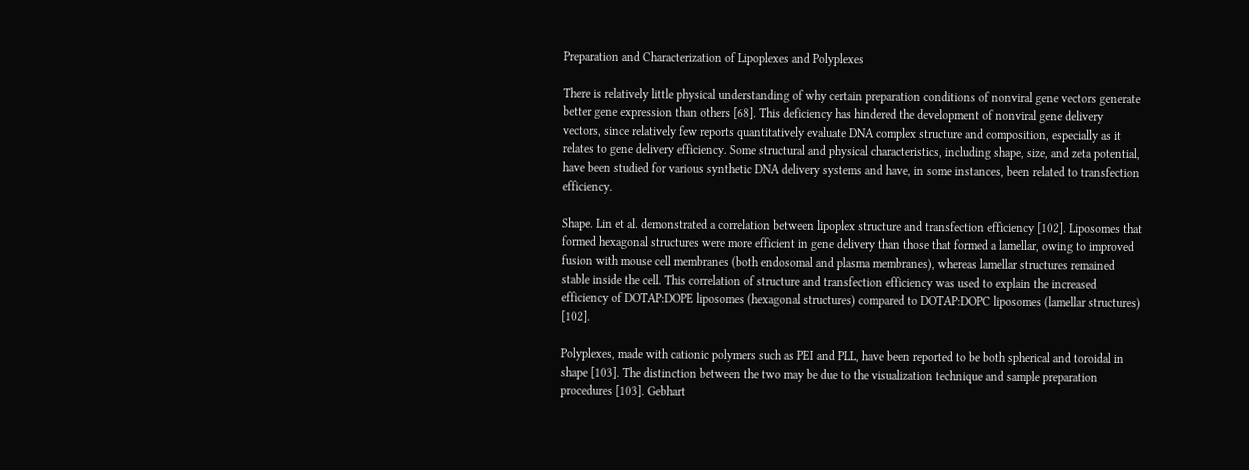Preparation and Characterization of Lipoplexes and Polyplexes

There is relatively little physical understanding of why certain preparation conditions of nonviral gene vectors generate better gene expression than others [68]. This deficiency has hindered the development of nonviral gene delivery vectors, since relatively few reports quantitatively evaluate DNA complex structure and composition, especially as it relates to gene delivery efficiency. Some structural and physical characteristics, including shape, size, and zeta potential, have been studied for various synthetic DNA delivery systems and have, in some instances, been related to transfection efficiency.

Shape. Lin et al. demonstrated a correlation between lipoplex structure and transfection efficiency [102]. Liposomes that formed hexagonal structures were more efficient in gene delivery than those that formed a lamellar, owing to improved fusion with mouse cell membranes (both endosomal and plasma membranes), whereas lamellar structures remained stable inside the cell. This correlation of structure and transfection efficiency was used to explain the increased efficiency of DOTAP:DOPE liposomes (hexagonal structures) compared to DOTAP:DOPC liposomes (lamellar structures) [102].

Polyplexes, made with cationic polymers such as PEI and PLL, have been reported to be both spherical and toroidal in shape [103]. The distinction between the two may be due to the visualization technique and sample preparation procedures [103]. Gebhart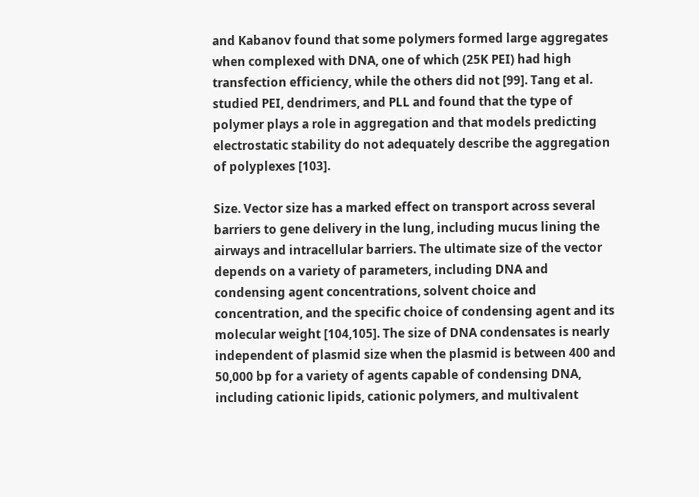and Kabanov found that some polymers formed large aggregates when complexed with DNA, one of which (25K PEI) had high transfection efficiency, while the others did not [99]. Tang et al. studied PEI, dendrimers, and PLL and found that the type of polymer plays a role in aggregation and that models predicting electrostatic stability do not adequately describe the aggregation of polyplexes [103].

Size. Vector size has a marked effect on transport across several barriers to gene delivery in the lung, including mucus lining the airways and intracellular barriers. The ultimate size of the vector depends on a variety of parameters, including DNA and condensing agent concentrations, solvent choice and concentration, and the specific choice of condensing agent and its molecular weight [104,105]. The size of DNA condensates is nearly independent of plasmid size when the plasmid is between 400 and 50,000 bp for a variety of agents capable of condensing DNA, including cationic lipids, cationic polymers, and multivalent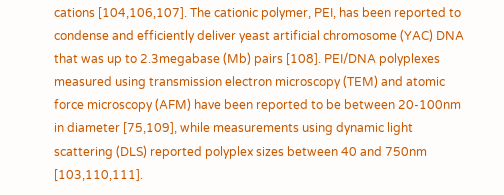cations [104,106,107]. The cationic polymer, PEI, has been reported to condense and efficiently deliver yeast artificial chromosome (YAC) DNA that was up to 2.3megabase (Mb) pairs [108]. PEI/DNA polyplexes measured using transmission electron microscopy (TEM) and atomic force microscopy (AFM) have been reported to be between 20-100nm in diameter [75,109], while measurements using dynamic light scattering (DLS) reported polyplex sizes between 40 and 750nm [103,110,111].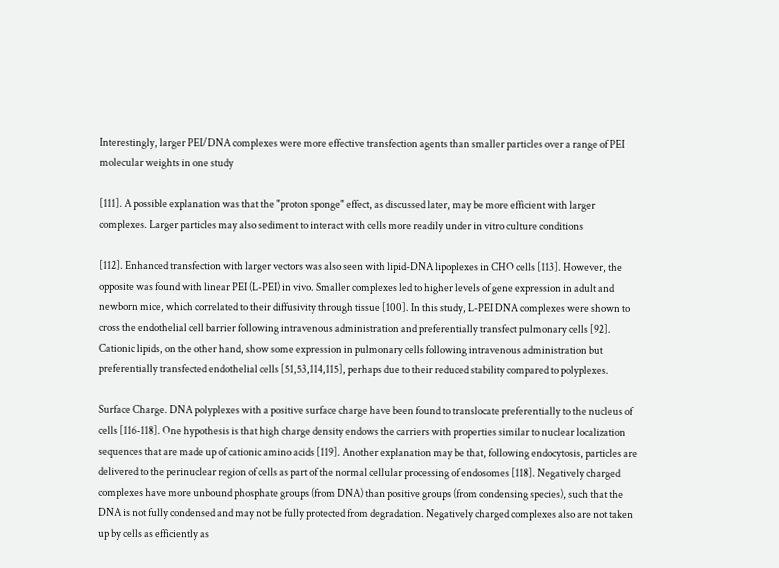Interestingly, larger PEI/DNA complexes were more effective transfection agents than smaller particles over a range of PEI molecular weights in one study

[111]. A possible explanation was that the "proton sponge" effect, as discussed later, may be more efficient with larger complexes. Larger particles may also sediment to interact with cells more readily under in vitro culture conditions

[112]. Enhanced transfection with larger vectors was also seen with lipid-DNA lipoplexes in CHO cells [113]. However, the opposite was found with linear PEI (L-PEI) in vivo. Smaller complexes led to higher levels of gene expression in adult and newborn mice, which correlated to their diffusivity through tissue [100]. In this study, L-PEI DNA complexes were shown to cross the endothelial cell barrier following intravenous administration and preferentially transfect pulmonary cells [92]. Cationic lipids, on the other hand, show some expression in pulmonary cells following intravenous administration but preferentially transfected endothelial cells [51,53,114,115], perhaps due to their reduced stability compared to polyplexes.

Surface Charge. DNA polyplexes with a positive surface charge have been found to translocate preferentially to the nucleus of cells [116-118]. One hypothesis is that high charge density endows the carriers with properties similar to nuclear localization sequences that are made up of cationic amino acids [119]. Another explanation may be that, following endocytosis, particles are delivered to the perinuclear region of cells as part of the normal cellular processing of endosomes [118]. Negatively charged complexes have more unbound phosphate groups (from DNA) than positive groups (from condensing species), such that the DNA is not fully condensed and may not be fully protected from degradation. Negatively charged complexes also are not taken up by cells as efficiently as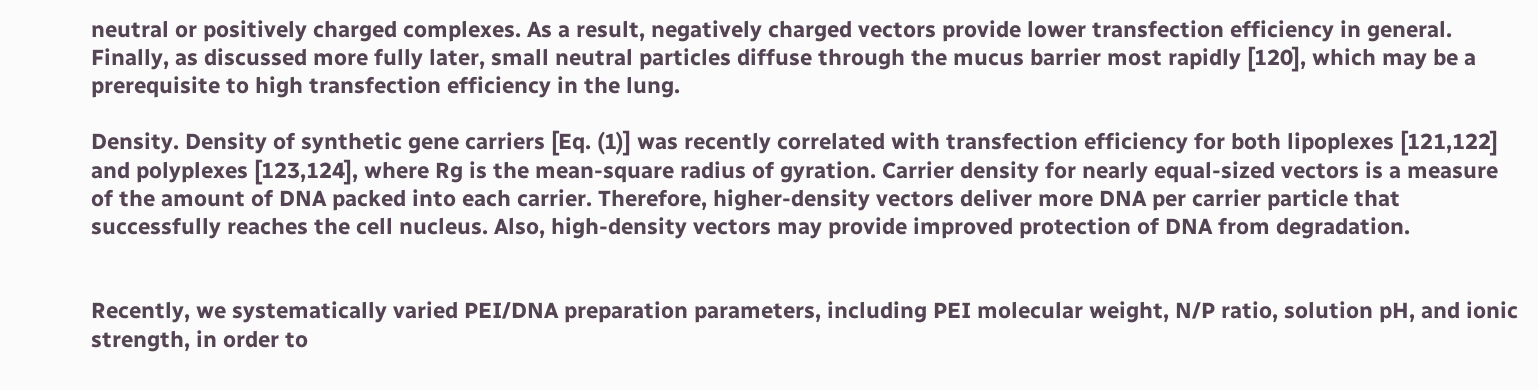neutral or positively charged complexes. As a result, negatively charged vectors provide lower transfection efficiency in general. Finally, as discussed more fully later, small neutral particles diffuse through the mucus barrier most rapidly [120], which may be a prerequisite to high transfection efficiency in the lung.

Density. Density of synthetic gene carriers [Eq. (1)] was recently correlated with transfection efficiency for both lipoplexes [121,122] and polyplexes [123,124], where Rg is the mean-square radius of gyration. Carrier density for nearly equal-sized vectors is a measure of the amount of DNA packed into each carrier. Therefore, higher-density vectors deliver more DNA per carrier particle that successfully reaches the cell nucleus. Also, high-density vectors may provide improved protection of DNA from degradation.


Recently, we systematically varied PEI/DNA preparation parameters, including PEI molecular weight, N/P ratio, solution pH, and ionic strength, in order to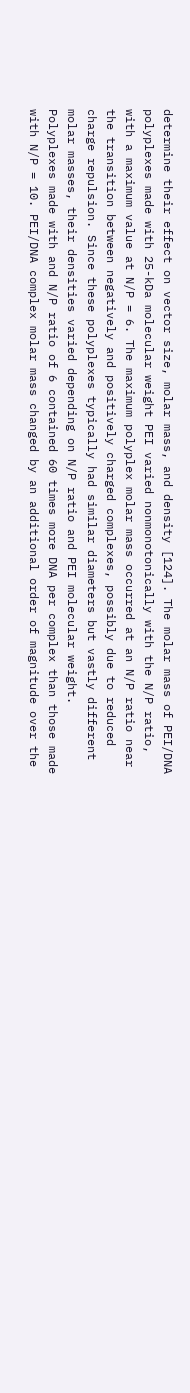determine their effect on vector size, molar mass, and density [124]. The molar mass of PEI/DNA polyplexes made with 25-kDa molecular weight PEI varied nonmonotonically with the N/P ratio, with a maximum value at N/P = 6. The maximum polyplex molar mass occurred at an N/P ratio near the transition between negatively and positively charged complexes, possibly due to reduced charge repulsion. Since these polyplexes typically had similar diameters but vastly different molar masses, their densities varied depending on N/P ratio and PEI molecular weight. Polyplexes made with and N/P ratio of 6 contained 60 times more DNA per complex than those made with N/P = 10. PEI/DNA complex molar mass changed by an additional order of magnitude over the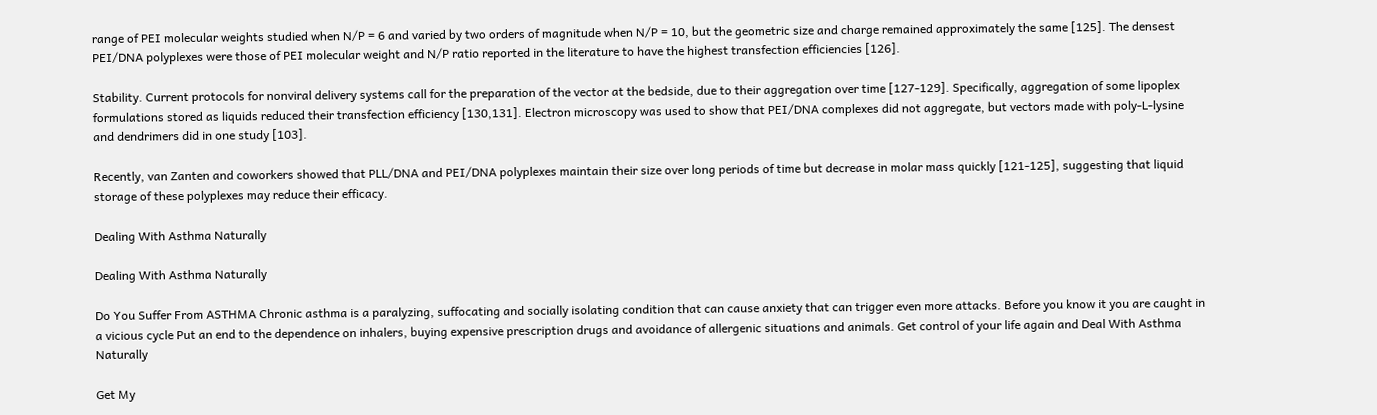range of PEI molecular weights studied when N/P = 6 and varied by two orders of magnitude when N/P = 10, but the geometric size and charge remained approximately the same [125]. The densest PEI/DNA polyplexes were those of PEI molecular weight and N/P ratio reported in the literature to have the highest transfection efficiencies [126].

Stability. Current protocols for nonviral delivery systems call for the preparation of the vector at the bedside, due to their aggregation over time [127-129]. Specifically, aggregation of some lipoplex formulations stored as liquids reduced their transfection efficiency [130,131]. Electron microscopy was used to show that PEI/DNA complexes did not aggregate, but vectors made with poly-L-lysine and dendrimers did in one study [103].

Recently, van Zanten and coworkers showed that PLL/DNA and PEI/DNA polyplexes maintain their size over long periods of time but decrease in molar mass quickly [121-125], suggesting that liquid storage of these polyplexes may reduce their efficacy.

Dealing With Asthma Naturally

Dealing With Asthma Naturally

Do You Suffer From ASTHMA Chronic asthma is a paralyzing, suffocating and socially isolating condition that can cause anxiety that can trigger even more attacks. Before you know it you are caught in a vicious cycle Put an end to the dependence on inhalers, buying expensive prescription drugs and avoidance of allergenic situations and animals. Get control of your life again and Deal With Asthma Naturally

Get My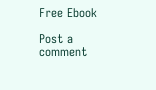Free Ebook

Post a comment